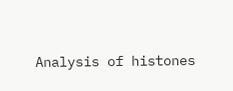Analysis of histones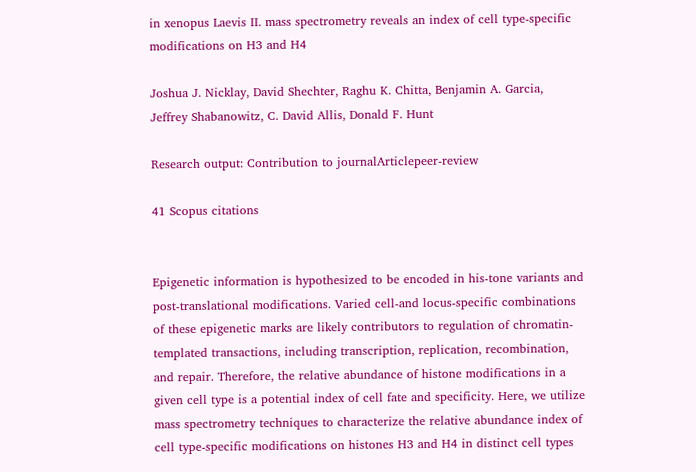in xenopus Laevis II. mass spectrometry reveals an index of cell type-specific modifications on H3 and H4

Joshua J. Nicklay, David Shechter, Raghu K. Chitta, Benjamin A. Garcia, Jeffrey Shabanowitz, C. David Allis, Donald F. Hunt

Research output: Contribution to journalArticlepeer-review

41 Scopus citations


Epigenetic information is hypothesized to be encoded in his-tone variants and post-translational modifications. Varied cell-and locus-specific combinations of these epigenetic marks are likely contributors to regulation of chromatin-templated transactions, including transcription, replication, recombination, and repair. Therefore, the relative abundance of histone modifications in a given cell type is a potential index of cell fate and specificity. Here, we utilize mass spectrometry techniques to characterize the relative abundance index of cell type-specific modifications on histones H3 and H4 in distinct cell types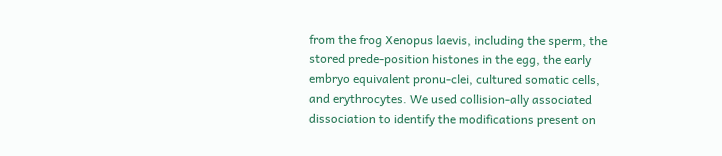from the frog Xenopus laevis, including the sperm, the stored prede-position histones in the egg, the early embryo equivalent pronu-clei, cultured somatic cells, and erythrocytes. We used collision-ally associated dissociation to identify the modifications present on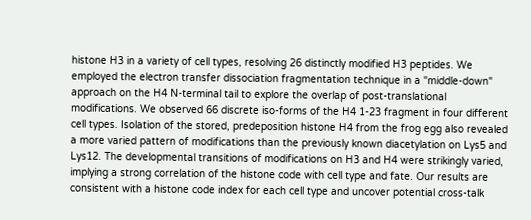histone H3 in a variety of cell types, resolving 26 distinctly modified H3 peptides. We employed the electron transfer dissociation fragmentation technique in a "middle-down" approach on the H4 N-terminal tail to explore the overlap of post-translational modifications. We observed 66 discrete iso-forms of the H4 1-23 fragment in four different cell types. Isolation of the stored, predeposition histone H4 from the frog egg also revealed a more varied pattern of modifications than the previously known diacetylation on Lys5 and Lys12. The developmental transitions of modifications on H3 and H4 were strikingly varied, implying a strong correlation of the histone code with cell type and fate. Our results are consistent with a histone code index for each cell type and uncover potential cross-talk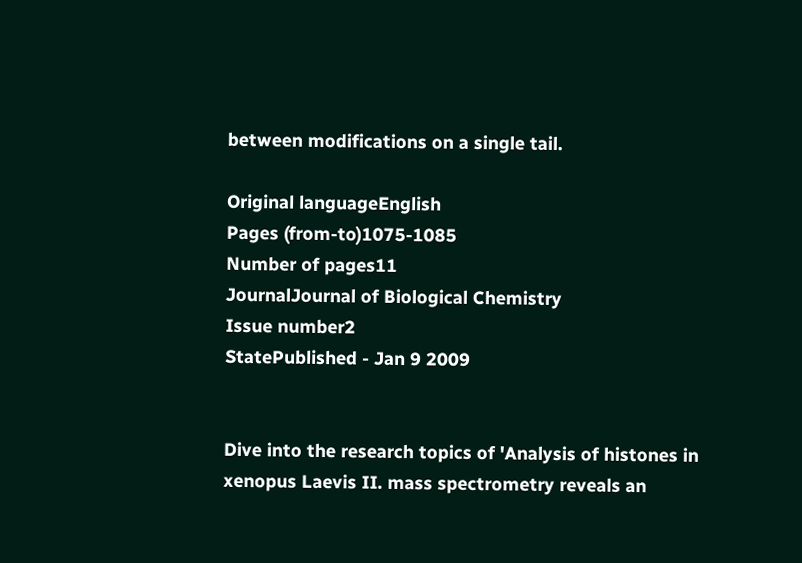between modifications on a single tail.

Original languageEnglish
Pages (from-to)1075-1085
Number of pages11
JournalJournal of Biological Chemistry
Issue number2
StatePublished - Jan 9 2009


Dive into the research topics of 'Analysis of histones in xenopus Laevis II. mass spectrometry reveals an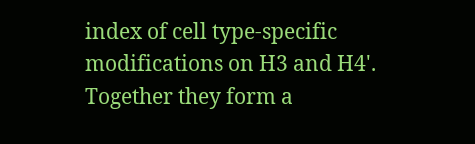index of cell type-specific modifications on H3 and H4'. Together they form a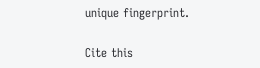unique fingerprint.

Cite this